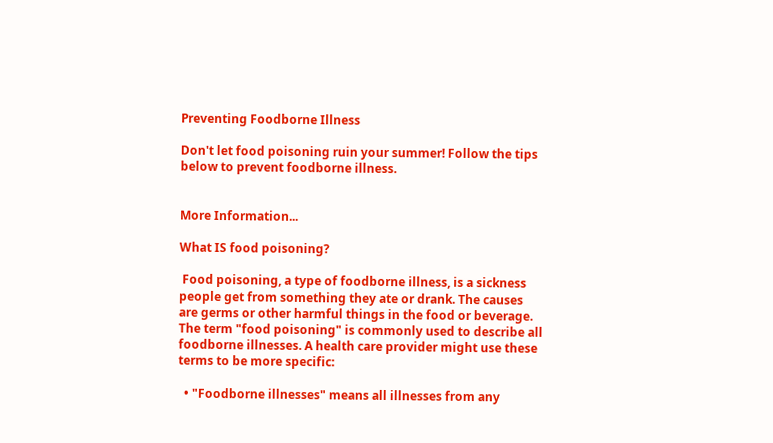Preventing Foodborne Illness

Don't let food poisoning ruin your summer! Follow the tips below to prevent foodborne illness.


More Information...

What IS food poisoning?

 Food poisoning, a type of foodborne illness, is a sickness people get from something they ate or drank. The causes are germs or other harmful things in the food or beverage.  The term "food poisoning" is commonly used to describe all foodborne illnesses. A health care provider might use these terms to be more specific:

  • "Foodborne illnesses" means all illnesses from any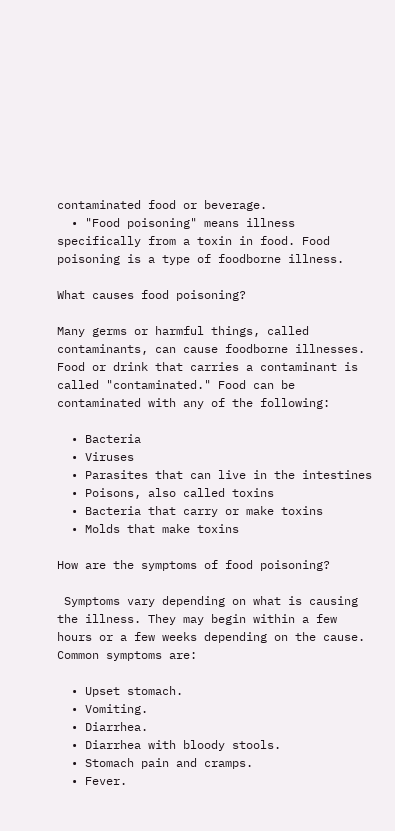contaminated food or beverage.
  • "Food poisoning" means illness specifically from a toxin in food. Food poisoning is a type of foodborne illness.

What causes food poisoning?

Many germs or harmful things, called contaminants, can cause foodborne illnesses. Food or drink that carries a contaminant is called "contaminated." Food can be contaminated with any of the following:

  • Bacteria
  • Viruses
  • Parasites that can live in the intestines
  • Poisons, also called toxins
  • Bacteria that carry or make toxins
  • Molds that make toxins

How are the symptoms of food poisoning?

 Symptoms vary depending on what is causing the illness. They may begin within a few hours or a few weeks depending on the cause. Common symptoms are:

  • Upset stomach.
  • Vomiting.
  • Diarrhea.
  • Diarrhea with bloody stools.
  • Stomach pain and cramps.
  • Fever.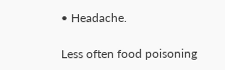• Headache.

Less often food poisoning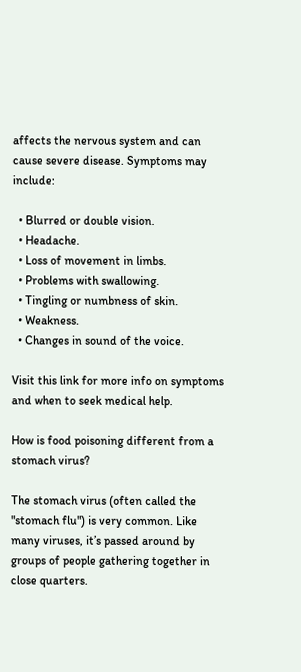affects the nervous system and can cause severe disease. Symptoms may include:

  • Blurred or double vision.
  • Headache.
  • Loss of movement in limbs.
  • Problems with swallowing.
  • Tingling or numbness of skin.
  • Weakness.
  • Changes in sound of the voice.

Visit this link for more info on symptoms and when to seek medical help.

How is food poisoning different from a stomach virus?

The stomach virus (often called the "stomach flu") is very common. Like many viruses, it’s passed around by groups of people gathering together in close quarters.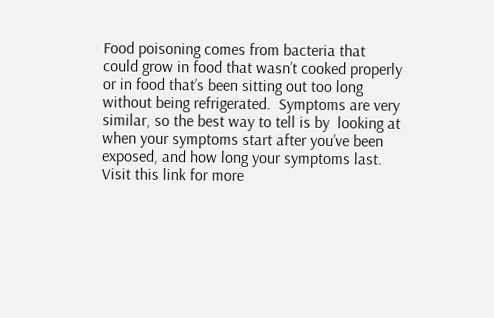Food poisoning comes from bacteria that could grow in food that wasn’t cooked properly or in food that’s been sitting out too long without being refrigerated.  Symptoms are very similar, so the best way to tell is by  looking at when your symptoms start after you’ve been exposed, and how long your symptoms last. Visit this link for more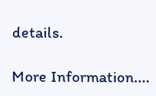details.

More Information....